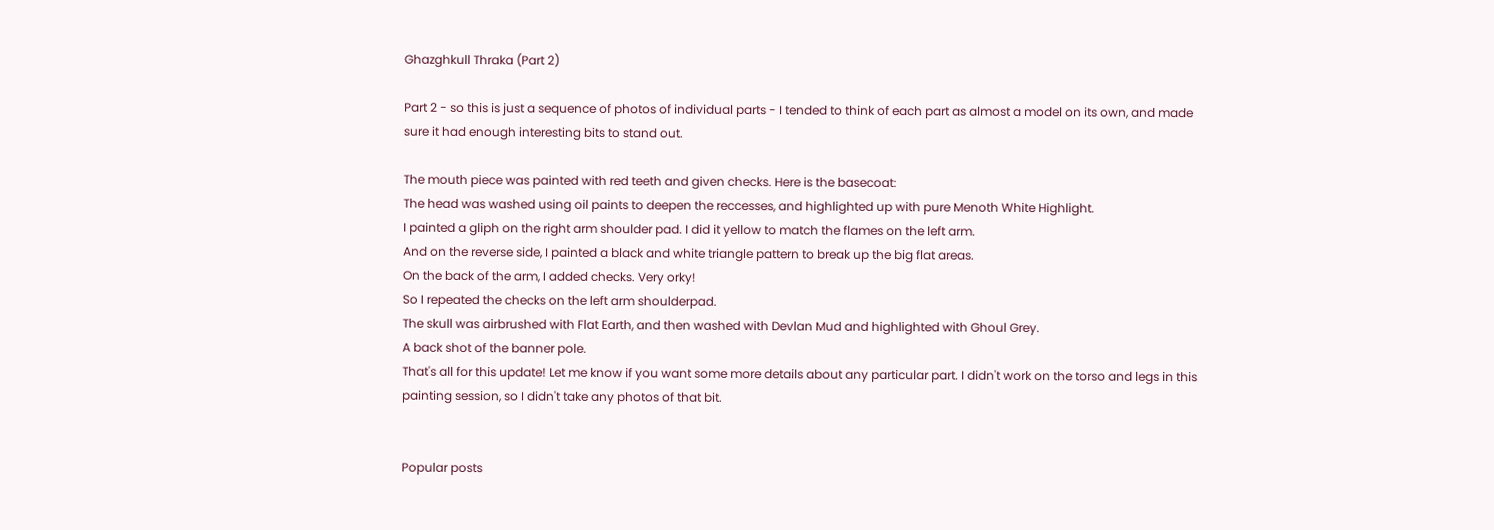Ghazghkull Thraka (Part 2)

Part 2 - so this is just a sequence of photos of individual parts - I tended to think of each part as almost a model on its own, and made sure it had enough interesting bits to stand out.

The mouth piece was painted with red teeth and given checks. Here is the basecoat:
The head was washed using oil paints to deepen the reccesses, and highlighted up with pure Menoth White Highlight.
I painted a gliph on the right arm shoulder pad. I did it yellow to match the flames on the left arm.
And on the reverse side, I painted a black and white triangle pattern to break up the big flat areas.
On the back of the arm, I added checks. Very orky!
So I repeated the checks on the left arm shoulderpad.
The skull was airbrushed with Flat Earth, and then washed with Devlan Mud and highlighted with Ghoul Grey.
A back shot of the banner pole.
That's all for this update! Let me know if you want some more details about any particular part. I didn't work on the torso and legs in this painting session, so I didn't take any photos of that bit.


Popular posts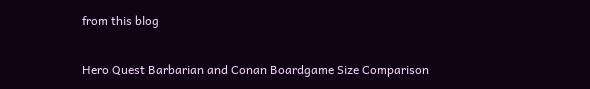from this blog

Hero Quest Barbarian and Conan Boardgame Size Comparison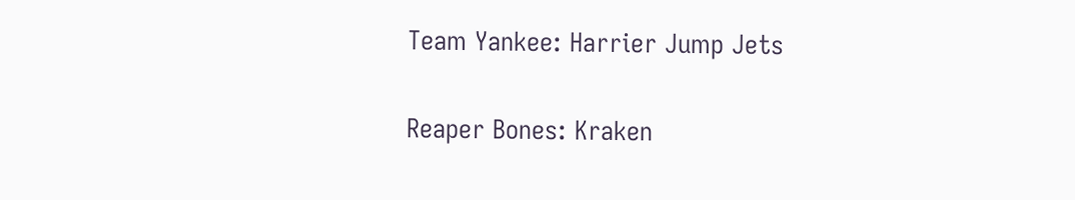Team Yankee: Harrier Jump Jets

Reaper Bones: Kraken